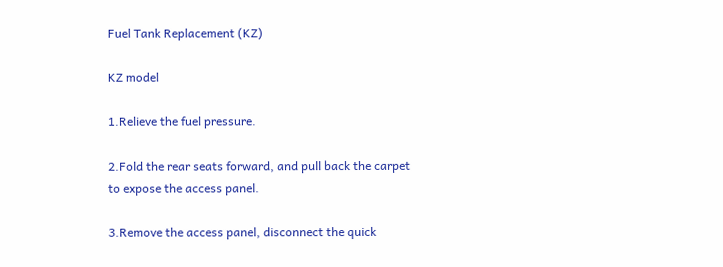Fuel Tank Replacement (KZ)

KZ model

1.Relieve the fuel pressure.

2.Fold the rear seats forward, and pull back the carpet to expose the access panel.

3.Remove the access panel, disconnect the quick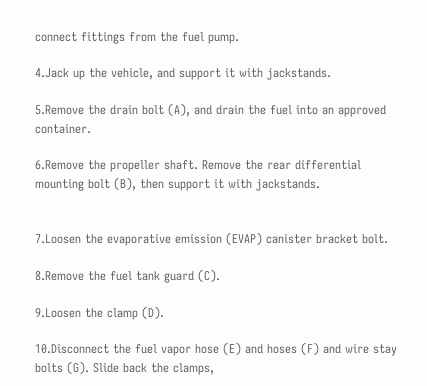connect fittings from the fuel pump.

4.Jack up the vehicle, and support it with jackstands.

5.Remove the drain bolt (A), and drain the fuel into an approved container.

6.Remove the propeller shaft. Remove the rear differential mounting bolt (B), then support it with jackstands.


7.Loosen the evaporative emission (EVAP) canister bracket bolt.

8.Remove the fuel tank guard (C).

9.Loosen the clamp (D).

10.Disconnect the fuel vapor hose (E) and hoses (F) and wire stay bolts (G). Slide back the clamps,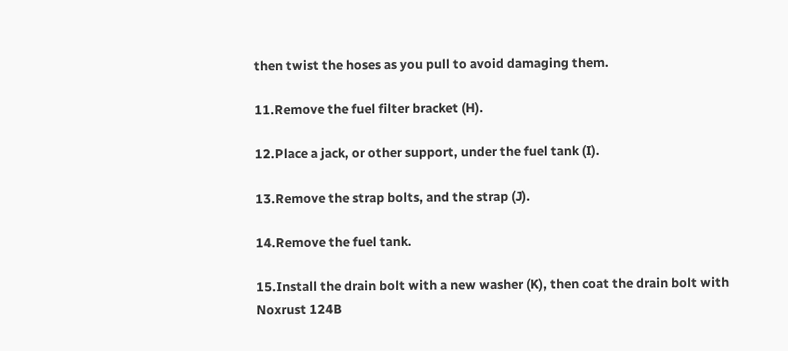then twist the hoses as you pull to avoid damaging them.

11.Remove the fuel filter bracket (H).

12.Place a jack, or other support, under the fuel tank (I).

13.Remove the strap bolts, and the strap (J).

14.Remove the fuel tank.

15.Install the drain bolt with a new washer (K), then coat the drain bolt with Noxrust 124B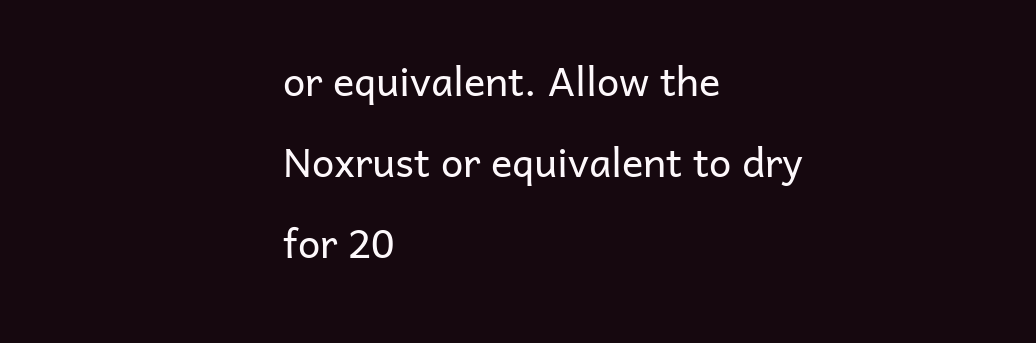or equivalent. Allow the Noxrust or equivalent to dry for 20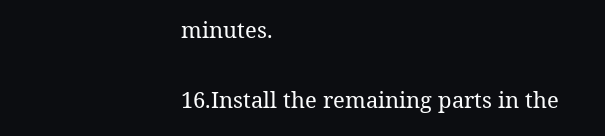minutes.

16.Install the remaining parts in the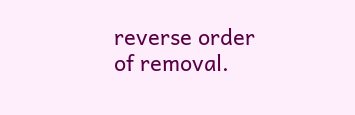reverse order of removal.